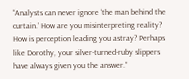“Analysts can never ignore ‘the man behind the curtain.’ How are you misinterpreting reality? How is perception leading you astray? Perhaps like Dorothy, your silver-turned-ruby slippers have always given you the answer.”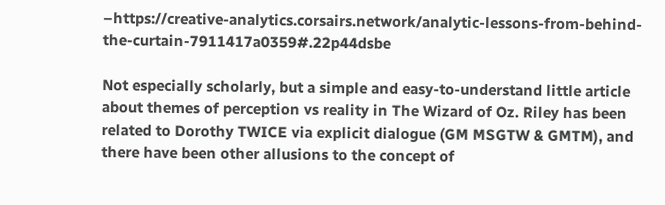–https://creative-analytics.corsairs.network/analytic-lessons-from-behind-the-curtain-7911417a0359#.22p44dsbe

Not especially scholarly, but a simple and easy-to-understand little article about themes of perception vs reality in The Wizard of Oz. Riley has been related to Dorothy TWICE via explicit dialogue (GM MSGTW & GMTM), and there have been other allusions to the concept of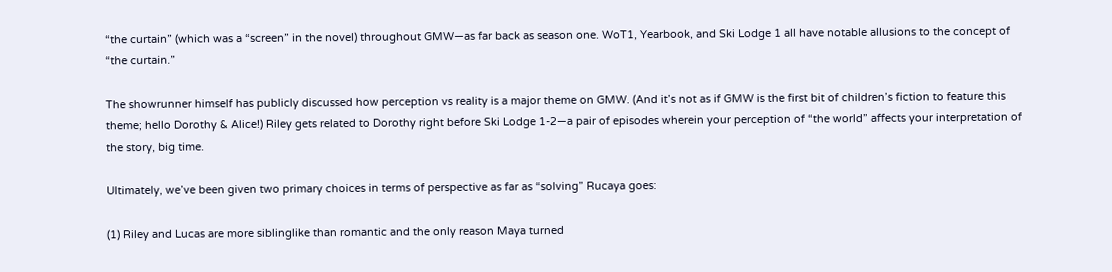“the curtain” (which was a “screen” in the novel) throughout GMW—as far back as season one. WoT1, Yearbook, and Ski Lodge 1 all have notable allusions to the concept of “the curtain.”

The showrunner himself has publicly discussed how perception vs reality is a major theme on GMW. (And it’s not as if GMW is the first bit of children’s fiction to feature this theme; hello Dorothy & Alice!) Riley gets related to Dorothy right before Ski Lodge 1-2—a pair of episodes wherein your perception of “the world” affects your interpretation of the story, big time.

Ultimately, we’ve been given two primary choices in terms of perspective as far as “solving” Rucaya goes:

(1) Riley and Lucas are more siblinglike than romantic and the only reason Maya turned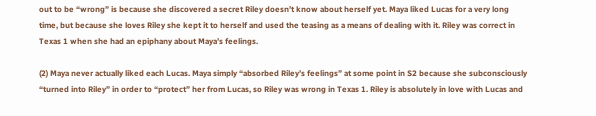out to be “wrong” is because she discovered a secret Riley doesn’t know about herself yet. Maya liked Lucas for a very long time, but because she loves Riley she kept it to herself and used the teasing as a means of dealing with it. Riley was correct in Texas 1 when she had an epiphany about Maya’s feelings.

(2) Maya never actually liked each Lucas. Maya simply “absorbed Riley’s feelings” at some point in S2 because she subconsciously “turned into Riley” in order to “protect” her from Lucas, so Riley was wrong in Texas 1. Riley is absolutely in love with Lucas and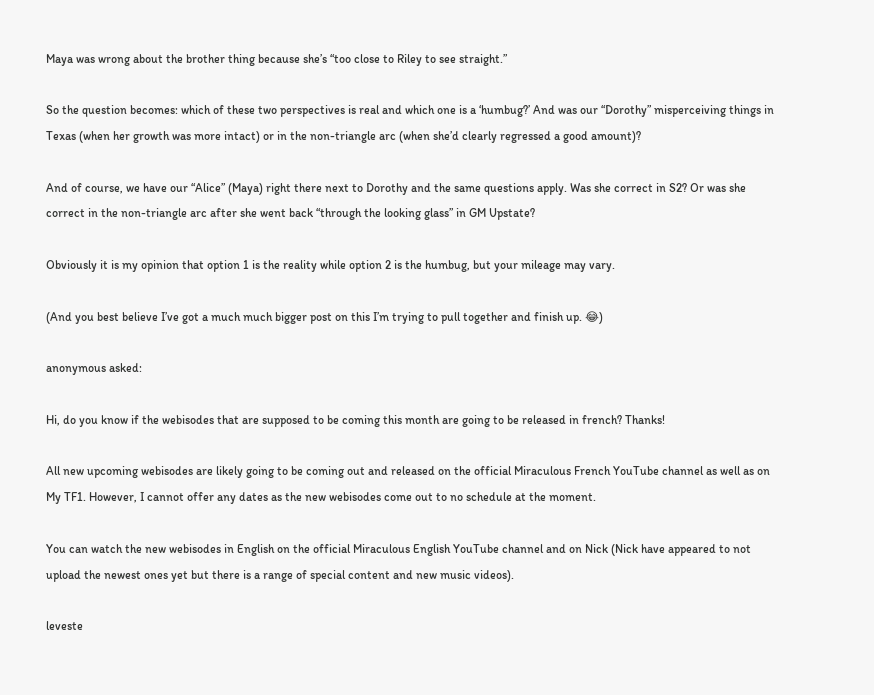Maya was wrong about the brother thing because she’s “too close to Riley to see straight.”

So the question becomes: which of these two perspectives is real and which one is a ‘humbug?’ And was our “Dorothy” misperceiving things in Texas (when her growth was more intact) or in the non-triangle arc (when she’d clearly regressed a good amount)?

And of course, we have our “Alice” (Maya) right there next to Dorothy and the same questions apply. Was she correct in S2? Or was she correct in the non-triangle arc after she went back “through the looking glass” in GM Upstate?

Obviously it is my opinion that option 1 is the reality while option 2 is the humbug, but your mileage may vary.

(And you best believe I’ve got a much much bigger post on this I’m trying to pull together and finish up. 😂)

anonymous asked:

Hi, do you know if the webisodes that are supposed to be coming this month are going to be released in french? Thanks!

All new upcoming webisodes are likely going to be coming out and released on the official Miraculous French YouTube channel as well as on My TF1. However, I cannot offer any dates as the new webisodes come out to no schedule at the moment.

You can watch the new webisodes in English on the official Miraculous English YouTube channel and on Nick (Nick have appeared to not upload the newest ones yet but there is a range of special content and new music videos).

leveste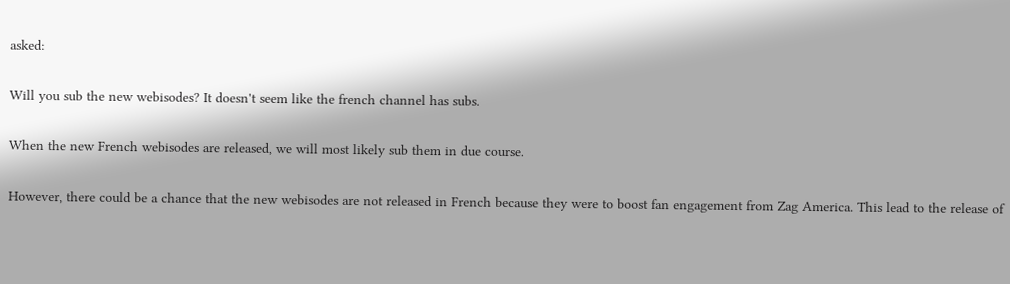asked:

Will you sub the new webisodes? It doesn't seem like the french channel has subs.

When the new French webisodes are released, we will most likely sub them in due course.

However, there could be a chance that the new webisodes are not released in French because they were to boost fan engagement from Zag America. This lead to the release of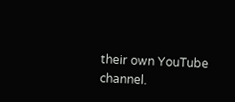their own YouTube channel.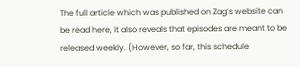The full article which was published on Zag’s website can be read here, it also reveals that episodes are meant to be released weekly. (However, so far, this schedule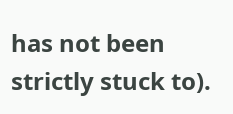has not been strictly stuck to).